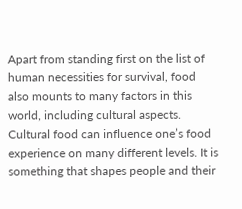Apart from standing first on the list of human necessities for survival, food also mounts to many factors in this world, including cultural aspects. Cultural food can influence one’s food experience on many different levels. It is something that shapes people and their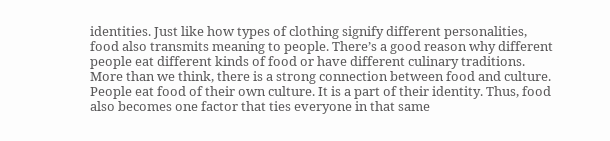identities. Just like how types of clothing signify different personalities, food also transmits meaning to people. There’s a good reason why different people eat different kinds of food or have different culinary traditions. More than we think, there is a strong connection between food and culture. People eat food of their own culture. It is a part of their identity. Thus, food also becomes one factor that ties everyone in that same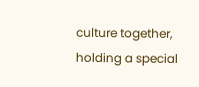culture together, holding a special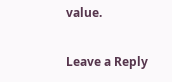value.

Leave a Reply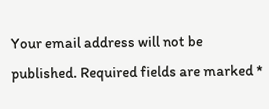Your email address will not be published. Required fields are marked *